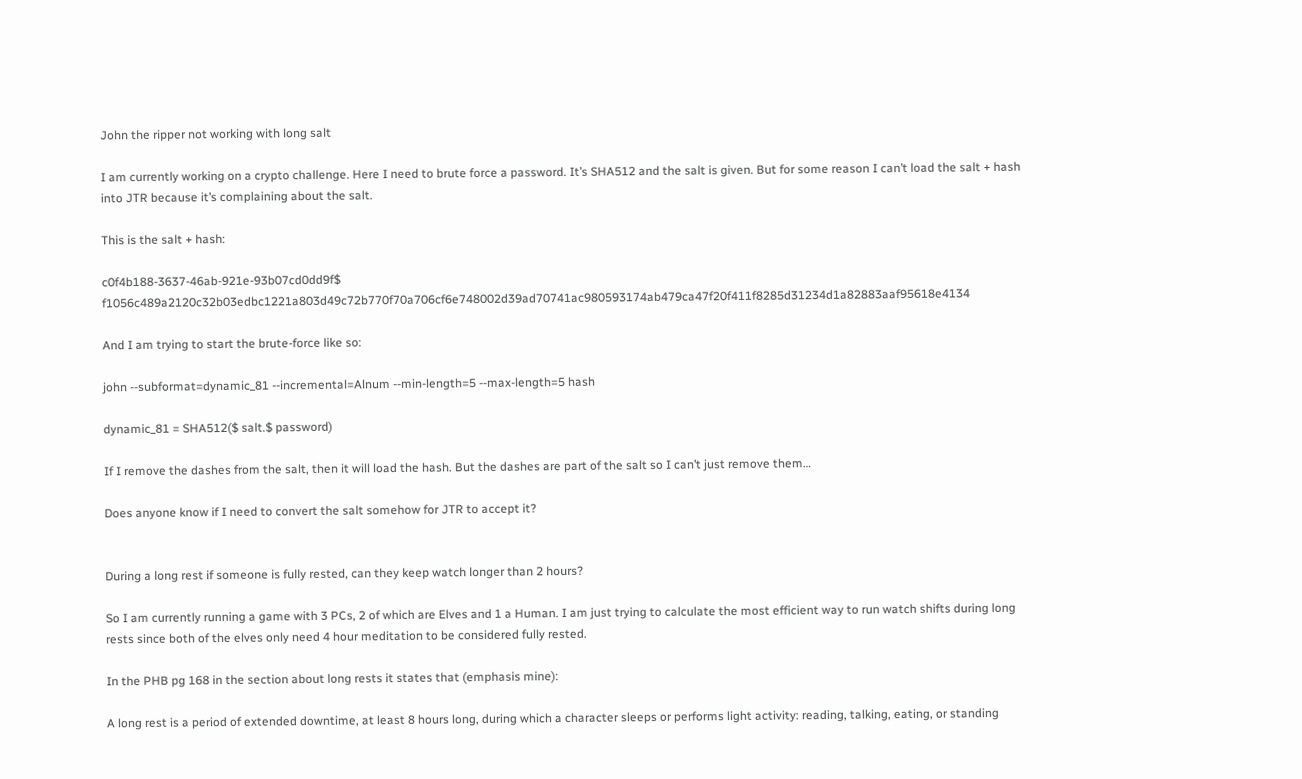John the ripper not working with long salt

I am currently working on a crypto challenge. Here I need to brute force a password. It’s SHA512 and the salt is given. But for some reason I can’t load the salt + hash into JTR because it’s complaining about the salt.

This is the salt + hash:

c0f4b188-3637-46ab-921e-93b07cd0dd9f$  f1056c489a2120c32b03edbc1221a803d49c72b770f70a706cf6e748002d39ad70741ac980593174ab479ca47f20f411f8285d31234d1a82883aaf95618e4134

And I am trying to start the brute-force like so:

john --subformat=dynamic_81 --incremental=Alnum --min-length=5 --max-length=5 hash

dynamic_81 = SHA512($ salt.$ password)

If I remove the dashes from the salt, then it will load the hash. But the dashes are part of the salt so I can’t just remove them…

Does anyone know if I need to convert the salt somehow for JTR to accept it?


During a long rest if someone is fully rested, can they keep watch longer than 2 hours?

So I am currently running a game with 3 PCs, 2 of which are Elves and 1 a Human. I am just trying to calculate the most efficient way to run watch shifts during long rests since both of the elves only need 4 hour meditation to be considered fully rested.

In the PHB pg 168 in the section about long rests it states that (emphasis mine):

A long rest is a period of extended downtime, at least 8 hours long, during which a character sleeps or performs light activity: reading, talking, eating, or standing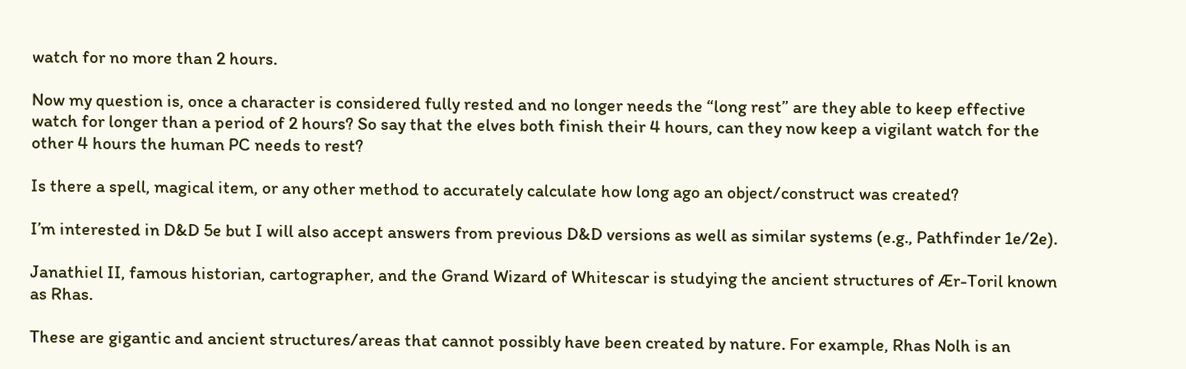watch for no more than 2 hours.

Now my question is, once a character is considered fully rested and no longer needs the “long rest” are they able to keep effective watch for longer than a period of 2 hours? So say that the elves both finish their 4 hours, can they now keep a vigilant watch for the other 4 hours the human PC needs to rest?

Is there a spell, magical item, or any other method to accurately calculate how long ago an object/construct was created?

I’m interested in D&D 5e but I will also accept answers from previous D&D versions as well as similar systems (e.g., Pathfinder 1e/2e).

Janathiel II, famous historian, cartographer, and the Grand Wizard of Whitescar is studying the ancient structures of Ær-Toril known as Rhas.

These are gigantic and ancient structures/areas that cannot possibly have been created by nature. For example, Rhas Nolh is an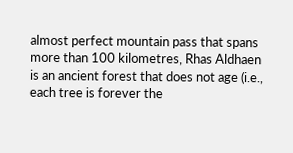almost perfect mountain pass that spans more than 100 kilometres, Rhas Aldhaen is an ancient forest that does not age (i.e., each tree is forever the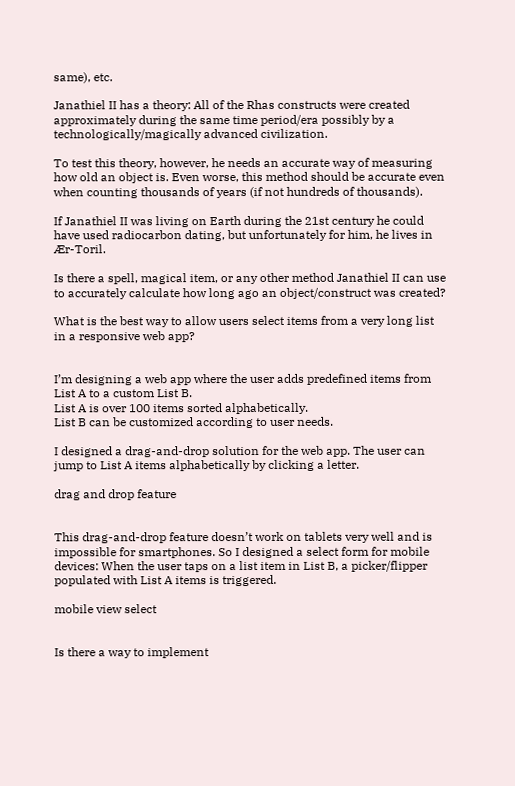same), etc.

Janathiel II has a theory: All of the Rhas constructs were created approximately during the same time period/era possibly by a technologically/magically advanced civilization.

To test this theory, however, he needs an accurate way of measuring how old an object is. Even worse, this method should be accurate even when counting thousands of years (if not hundreds of thousands).

If Janathiel II was living on Earth during the 21st century he could have used radiocarbon dating, but unfortunately for him, he lives in Ær-Toril.

Is there a spell, magical item, or any other method Janathiel II can use to accurately calculate how long ago an object/construct was created?

What is the best way to allow users select items from a very long list in a responsive web app?


I’m designing a web app where the user adds predefined items from List A to a custom List B.
List A is over 100 items sorted alphabetically.
List B can be customized according to user needs.

I designed a drag-and-drop solution for the web app. The user can jump to List A items alphabetically by clicking a letter.

drag and drop feature


This drag-and-drop feature doesn’t work on tablets very well and is impossible for smartphones. So I designed a select form for mobile devices: When the user taps on a list item in List B, a picker/flipper populated with List A items is triggered.

mobile view select


Is there a way to implement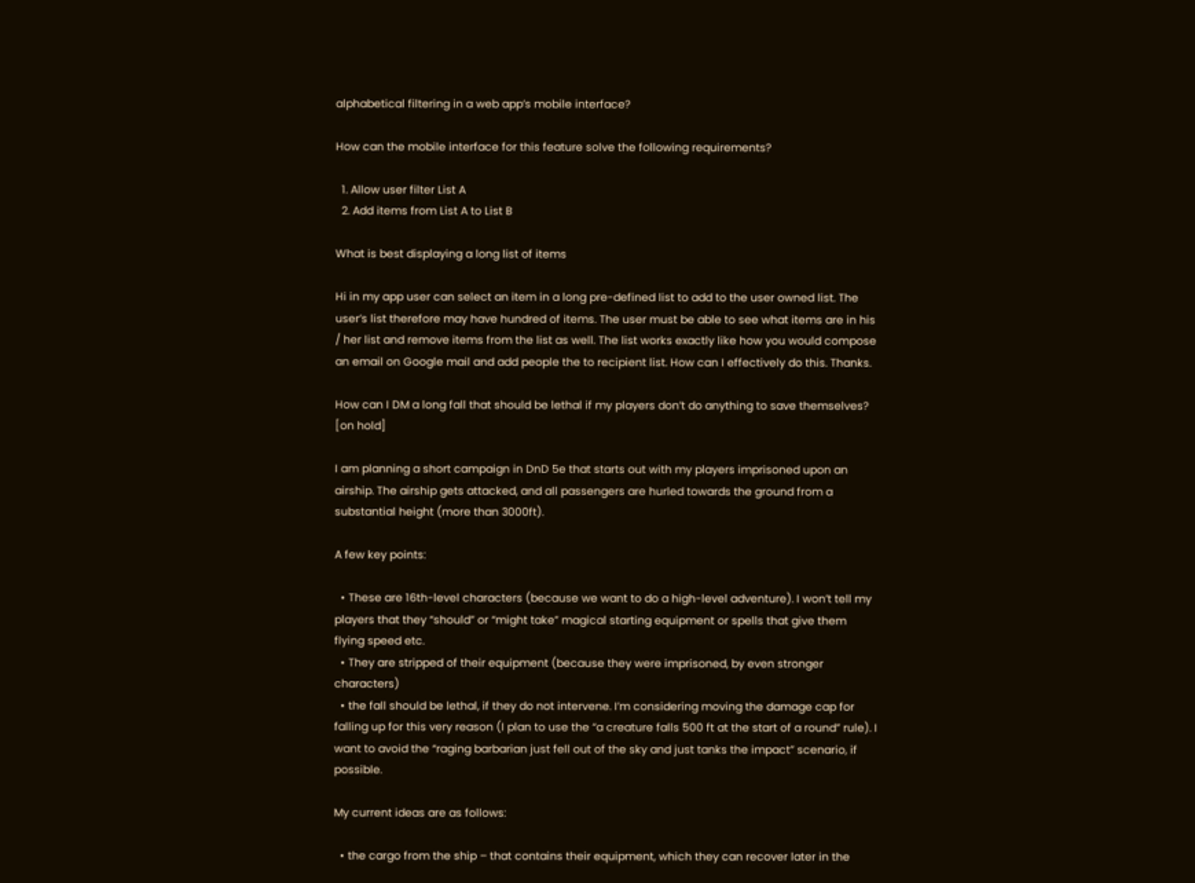alphabetical filtering in a web app’s mobile interface?

How can the mobile interface for this feature solve the following requirements?

  1. Allow user filter List A
  2. Add items from List A to List B

What is best displaying a long list of items

Hi in my app user can select an item in a long pre-defined list to add to the user owned list. The user’s list therefore may have hundred of items. The user must be able to see what items are in his / her list and remove items from the list as well. The list works exactly like how you would compose an email on Google mail and add people the to recipient list. How can I effectively do this. Thanks.

How can I DM a long fall that should be lethal if my players don’t do anything to save themselves? [on hold]

I am planning a short campaign in DnD 5e that starts out with my players imprisoned upon an airship. The airship gets attacked, and all passengers are hurled towards the ground from a substantial height (more than 3000ft).

A few key points:

  • These are 16th-level characters (because we want to do a high-level adventure). I won’t tell my players that they “should” or “might take” magical starting equipment or spells that give them flying speed etc.
  • They are stripped of their equipment (because they were imprisoned, by even stronger characters)
  • the fall should be lethal, if they do not intervene. I’m considering moving the damage cap for falling up for this very reason (I plan to use the “a creature falls 500 ft at the start of a round” rule). I want to avoid the “raging barbarian just fell out of the sky and just tanks the impact” scenario, if possible.

My current ideas are as follows:

  • the cargo from the ship – that contains their equipment, which they can recover later in the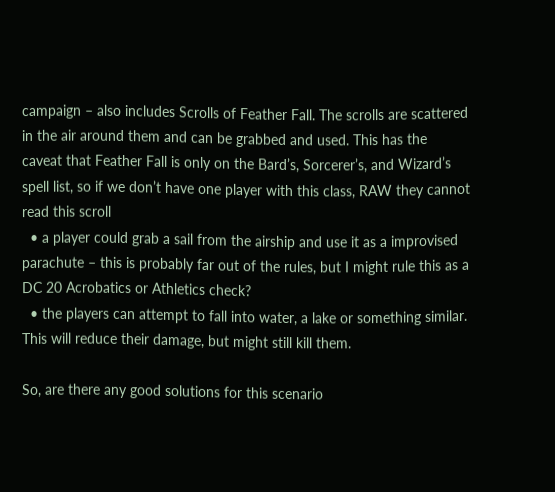campaign – also includes Scrolls of Feather Fall. The scrolls are scattered in the air around them and can be grabbed and used. This has the caveat that Feather Fall is only on the Bard’s, Sorcerer’s, and Wizard’s spell list, so if we don’t have one player with this class, RAW they cannot read this scroll
  • a player could grab a sail from the airship and use it as a improvised parachute – this is probably far out of the rules, but I might rule this as a DC 20 Acrobatics or Athletics check?
  • the players can attempt to fall into water, a lake or something similar. This will reduce their damage, but might still kill them.

So, are there any good solutions for this scenario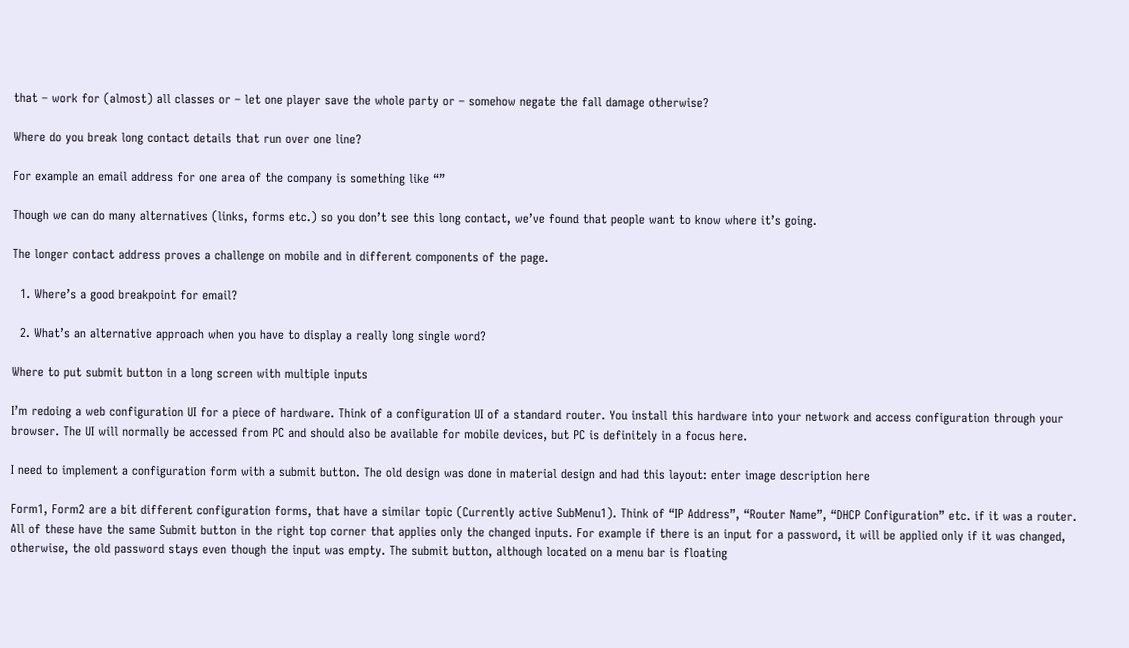that – work for (almost) all classes or – let one player save the whole party or – somehow negate the fall damage otherwise?

Where do you break long contact details that run over one line?

For example an email address for one area of the company is something like “”

Though we can do many alternatives (links, forms etc.) so you don’t see this long contact, we’ve found that people want to know where it’s going.

The longer contact address proves a challenge on mobile and in different components of the page.

  1. Where’s a good breakpoint for email?

  2. What’s an alternative approach when you have to display a really long single word?

Where to put submit button in a long screen with multiple inputs

I’m redoing a web configuration UI for a piece of hardware. Think of a configuration UI of a standard router. You install this hardware into your network and access configuration through your browser. The UI will normally be accessed from PC and should also be available for mobile devices, but PC is definitely in a focus here.

I need to implement a configuration form with a submit button. The old design was done in material design and had this layout: enter image description here

Form1, Form2 are a bit different configuration forms, that have a similar topic (Currently active SubMenu1). Think of “IP Address”, “Router Name”, “DHCP Configuration” etc. if it was a router. All of these have the same Submit button in the right top corner that applies only the changed inputs. For example if there is an input for a password, it will be applied only if it was changed, otherwise, the old password stays even though the input was empty. The submit button, although located on a menu bar is floating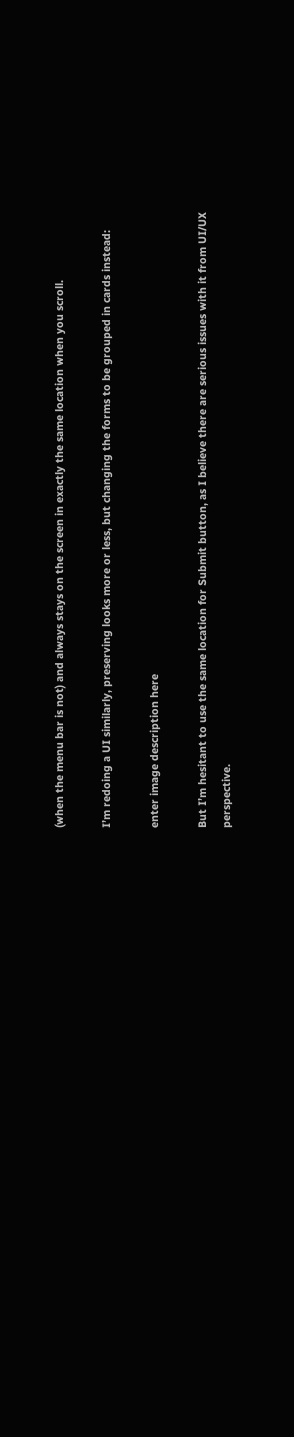(when the menu bar is not) and always stays on the screen in exactly the same location when you scroll.

I’m redoing a UI similarly, preserving looks more or less, but changing the forms to be grouped in cards instead:

enter image description here

But I’m hesitant to use the same location for Submit button, as I believe there are serious issues with it from UI/UX perspective.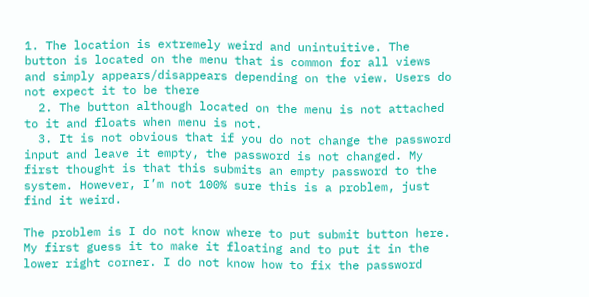1. The location is extremely weird and unintuitive. The button is located on the menu that is common for all views and simply appears/disappears depending on the view. Users do not expect it to be there
  2. The button although located on the menu is not attached to it and floats when menu is not.
  3. It is not obvious that if you do not change the password input and leave it empty, the password is not changed. My first thought is that this submits an empty password to the system. However, I’m not 100% sure this is a problem, just find it weird.

The problem is I do not know where to put submit button here. My first guess it to make it floating and to put it in the lower right corner. I do not know how to fix the password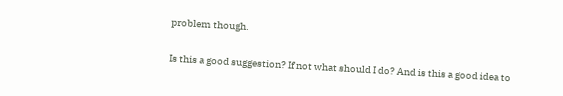problem though.

Is this a good suggestion? If not what should I do? And is this a good idea to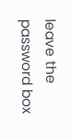leave the password box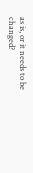as is, or it needs to be changed?